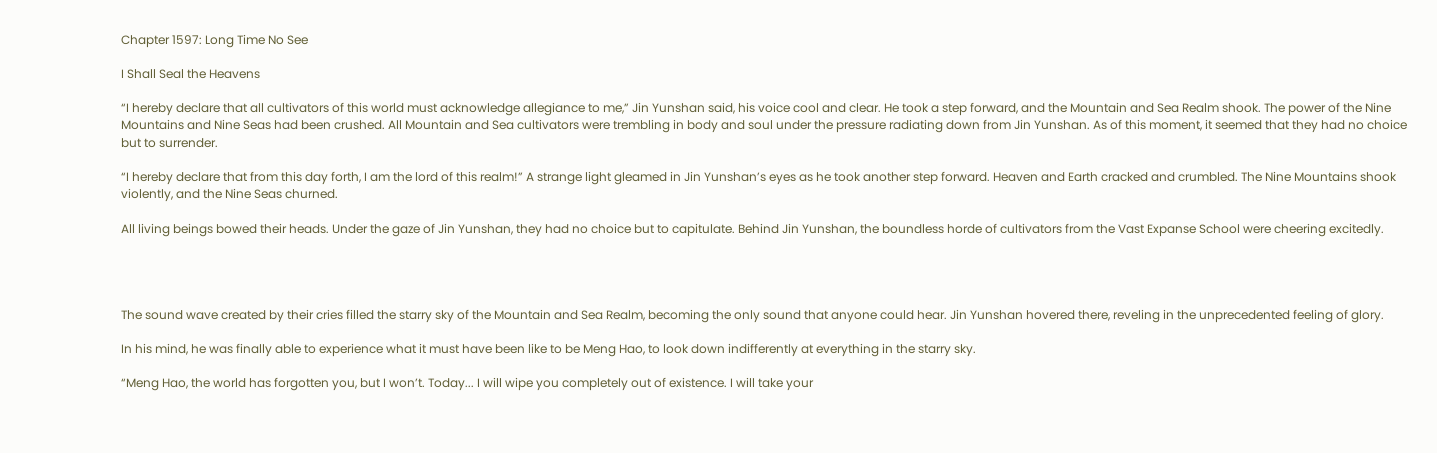Chapter 1597: Long Time No See

I Shall Seal the Heavens

“I hereby declare that all cultivators of this world must acknowledge allegiance to me,” Jin Yunshan said, his voice cool and clear. He took a step forward, and the Mountain and Sea Realm shook. The power of the Nine Mountains and Nine Seas had been crushed. All Mountain and Sea cultivators were trembling in body and soul under the pressure radiating down from Jin Yunshan. As of this moment, it seemed that they had no choice but to surrender.

“I hereby declare that from this day forth, I am the lord of this realm!” A strange light gleamed in Jin Yunshan’s eyes as he took another step forward. Heaven and Earth cracked and crumbled. The Nine Mountains shook violently, and the Nine Seas churned.

All living beings bowed their heads. Under the gaze of Jin Yunshan, they had no choice but to capitulate. Behind Jin Yunshan, the boundless horde of cultivators from the Vast Expanse School were cheering excitedly.




The sound wave created by their cries filled the starry sky of the Mountain and Sea Realm, becoming the only sound that anyone could hear. Jin Yunshan hovered there, reveling in the unprecedented feeling of glory.

In his mind, he was finally able to experience what it must have been like to be Meng Hao, to look down indifferently at everything in the starry sky.

“Meng Hao, the world has forgotten you, but I won’t. Today... I will wipe you completely out of existence. I will take your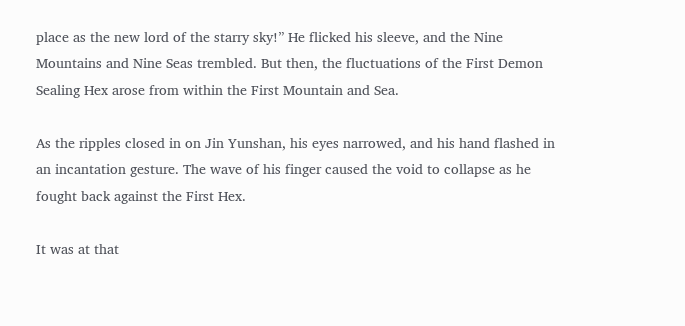place as the new lord of the starry sky!” He flicked his sleeve, and the Nine Mountains and Nine Seas trembled. But then, the fluctuations of the First Demon Sealing Hex arose from within the First Mountain and Sea.

As the ripples closed in on Jin Yunshan, his eyes narrowed, and his hand flashed in an incantation gesture. The wave of his finger caused the void to collapse as he fought back against the First Hex.

It was at that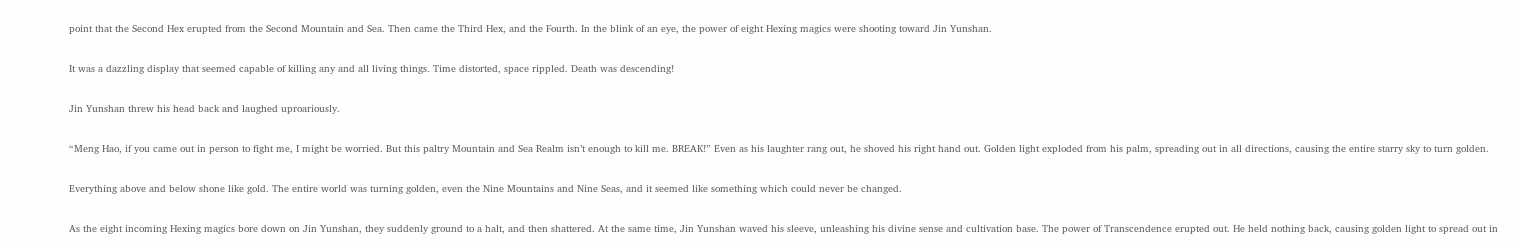point that the Second Hex erupted from the Second Mountain and Sea. Then came the Third Hex, and the Fourth. In the blink of an eye, the power of eight Hexing magics were shooting toward Jin Yunshan.

It was a dazzling display that seemed capable of killing any and all living things. Time distorted, space rippled. Death was descending!

Jin Yunshan threw his head back and laughed uproariously.

“Meng Hao, if you came out in person to fight me, I might be worried. But this paltry Mountain and Sea Realm isn’t enough to kill me. BREAK!” Even as his laughter rang out, he shoved his right hand out. Golden light exploded from his palm, spreading out in all directions, causing the entire starry sky to turn golden.

Everything above and below shone like gold. The entire world was turning golden, even the Nine Mountains and Nine Seas, and it seemed like something which could never be changed.

As the eight incoming Hexing magics bore down on Jin Yunshan, they suddenly ground to a halt, and then shattered. At the same time, Jin Yunshan waved his sleeve, unleashing his divine sense and cultivation base. The power of Transcendence erupted out. He held nothing back, causing golden light to spread out in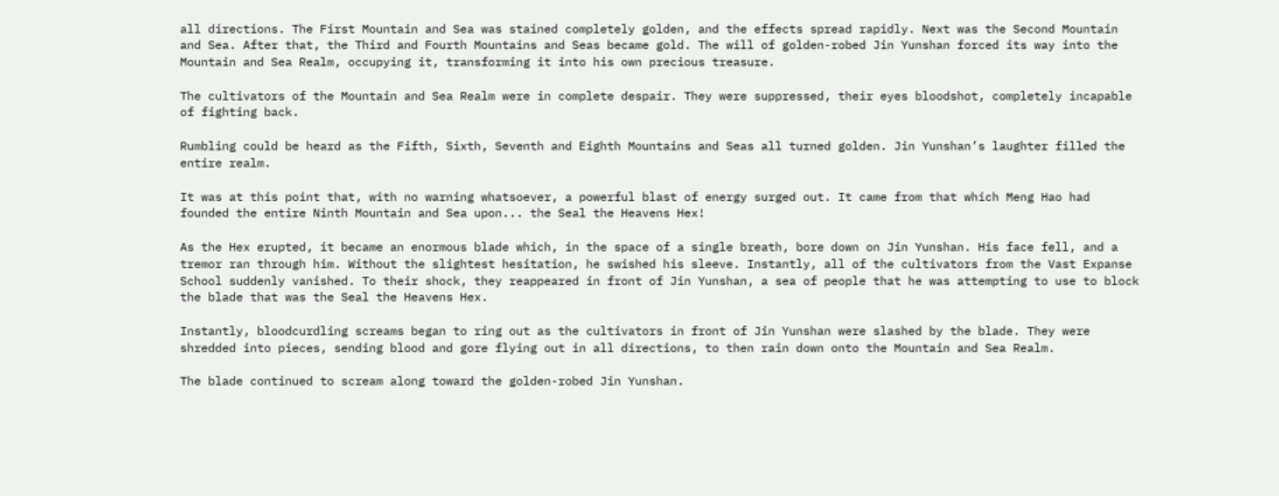all directions. The First Mountain and Sea was stained completely golden, and the effects spread rapidly. Next was the Second Mountain and Sea. After that, the Third and Fourth Mountains and Seas became gold. The will of golden-robed Jin Yunshan forced its way into the Mountain and Sea Realm, occupying it, transforming it into his own precious treasure.

The cultivators of the Mountain and Sea Realm were in complete despair. They were suppressed, their eyes bloodshot, completely incapable of fighting back.

Rumbling could be heard as the Fifth, Sixth, Seventh and Eighth Mountains and Seas all turned golden. Jin Yunshan’s laughter filled the entire realm.

It was at this point that, with no warning whatsoever, a powerful blast of energy surged out. It came from that which Meng Hao had founded the entire Ninth Mountain and Sea upon... the Seal the Heavens Hex!

As the Hex erupted, it became an enormous blade which, in the space of a single breath, bore down on Jin Yunshan. His face fell, and a tremor ran through him. Without the slightest hesitation, he swished his sleeve. Instantly, all of the cultivators from the Vast Expanse School suddenly vanished. To their shock, they reappeared in front of Jin Yunshan, a sea of people that he was attempting to use to block the blade that was the Seal the Heavens Hex.

Instantly, bloodcurdling screams began to ring out as the cultivators in front of Jin Yunshan were slashed by the blade. They were shredded into pieces, sending blood and gore flying out in all directions, to then rain down onto the Mountain and Sea Realm.

The blade continued to scream along toward the golden-robed Jin Yunshan.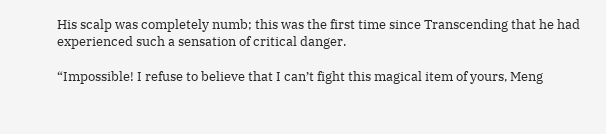His scalp was completely numb; this was the first time since Transcending that he had experienced such a sensation of critical danger.

“Impossible! I refuse to believe that I can’t fight this magical item of yours, Meng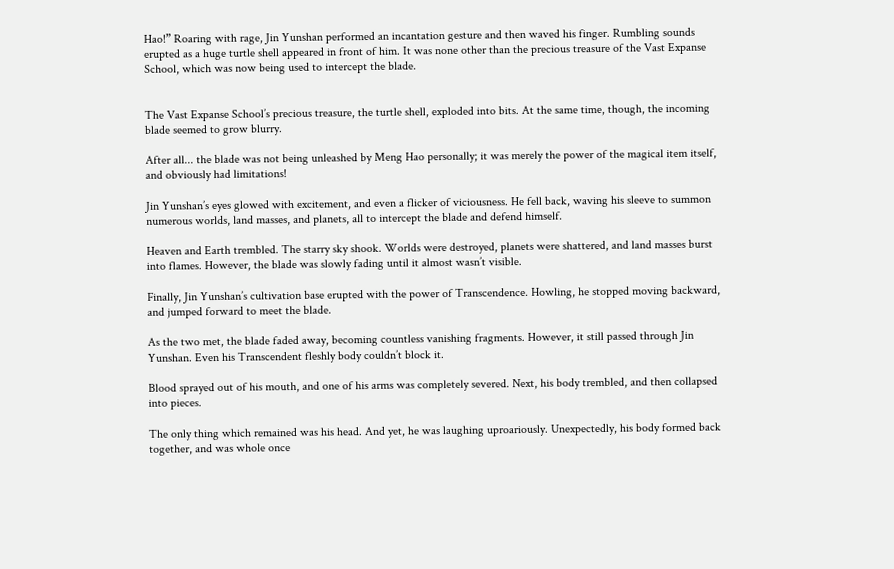Hao!” Roaring with rage, Jin Yunshan performed an incantation gesture and then waved his finger. Rumbling sounds erupted as a huge turtle shell appeared in front of him. It was none other than the precious treasure of the Vast Expanse School, which was now being used to intercept the blade.


The Vast Expanse School’s precious treasure, the turtle shell, exploded into bits. At the same time, though, the incoming blade seemed to grow blurry.

After all... the blade was not being unleashed by Meng Hao personally; it was merely the power of the magical item itself, and obviously had limitations!

Jin Yunshan’s eyes glowed with excitement, and even a flicker of viciousness. He fell back, waving his sleeve to summon numerous worlds, land masses, and planets, all to intercept the blade and defend himself.

Heaven and Earth trembled. The starry sky shook. Worlds were destroyed, planets were shattered, and land masses burst into flames. However, the blade was slowly fading until it almost wasn’t visible.

Finally, Jin Yunshan’s cultivation base erupted with the power of Transcendence. Howling, he stopped moving backward, and jumped forward to meet the blade.

As the two met, the blade faded away, becoming countless vanishing fragments. However, it still passed through Jin Yunshan. Even his Transcendent fleshly body couldn’t block it.

Blood sprayed out of his mouth, and one of his arms was completely severed. Next, his body trembled, and then collapsed into pieces.

The only thing which remained was his head. And yet, he was laughing uproariously. Unexpectedly, his body formed back together, and was whole once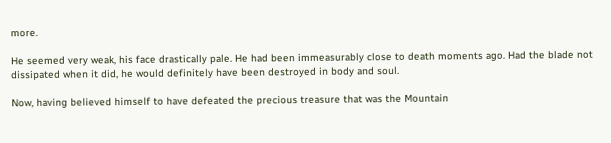more.

He seemed very weak, his face drastically pale. He had been immeasurably close to death moments ago. Had the blade not dissipated when it did, he would definitely have been destroyed in body and soul.

Now, having believed himself to have defeated the precious treasure that was the Mountain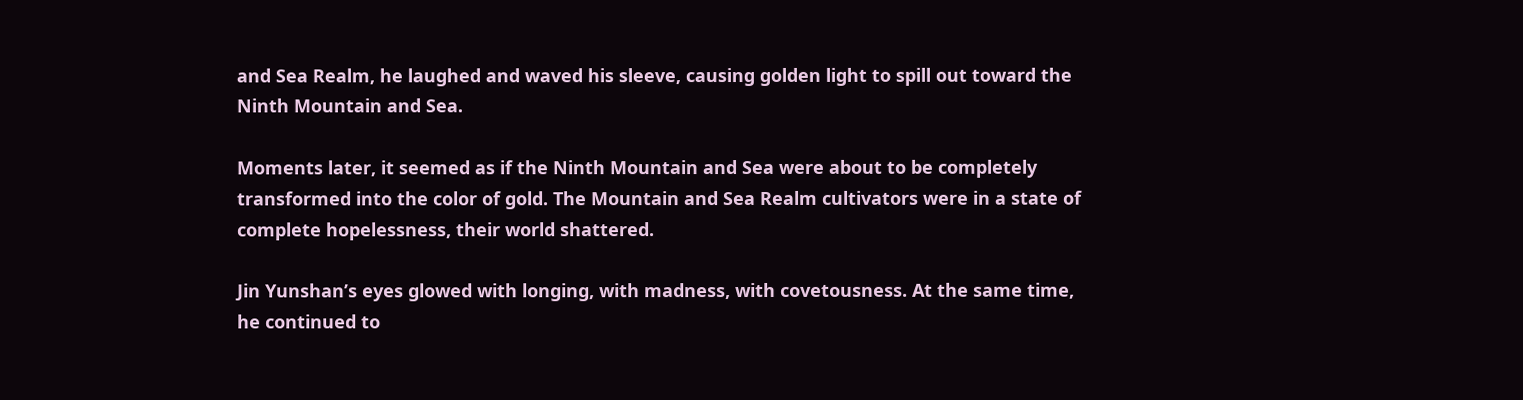and Sea Realm, he laughed and waved his sleeve, causing golden light to spill out toward the Ninth Mountain and Sea.

Moments later, it seemed as if the Ninth Mountain and Sea were about to be completely transformed into the color of gold. The Mountain and Sea Realm cultivators were in a state of complete hopelessness, their world shattered.

Jin Yunshan’s eyes glowed with longing, with madness, with covetousness. At the same time, he continued to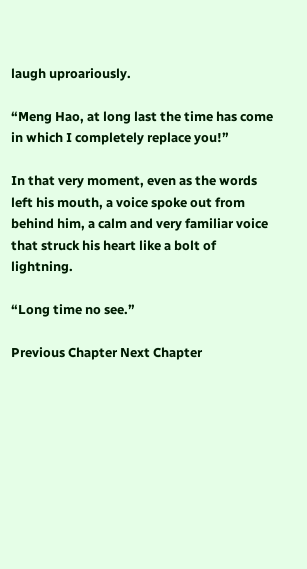laugh uproariously.

“Meng Hao, at long last the time has come in which I completely replace you!”

In that very moment, even as the words left his mouth, a voice spoke out from behind him, a calm and very familiar voice that struck his heart like a bolt of lightning.

“Long time no see.”

Previous Chapter Next Chapter